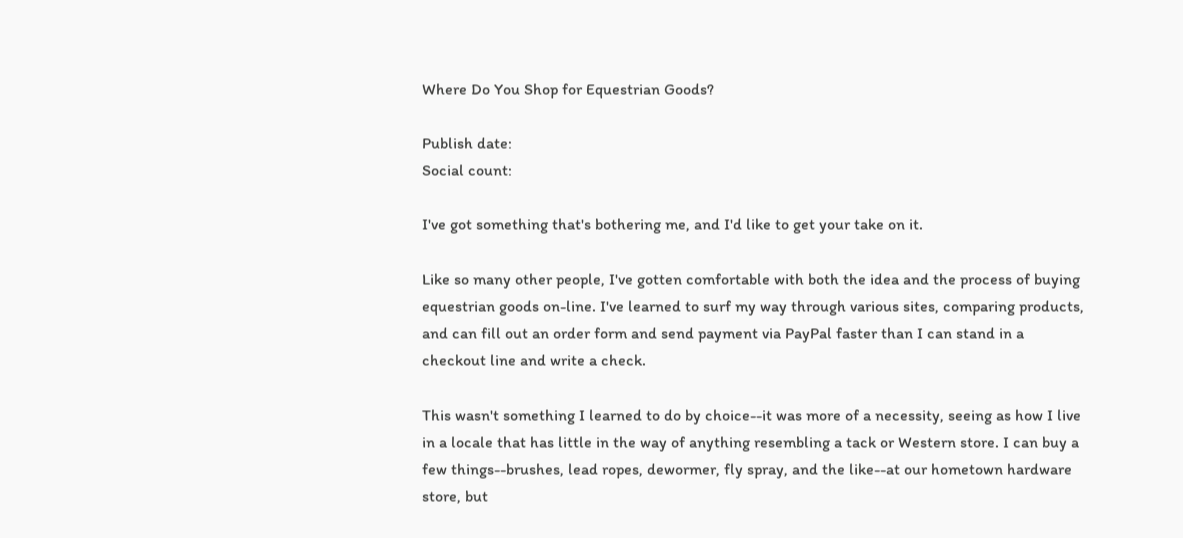Where Do You Shop for Equestrian Goods?

Publish date:
Social count:

I've got something that's bothering me, and I'd like to get your take on it.

Like so many other people, I've gotten comfortable with both the idea and the process of buying equestrian goods on-line. I've learned to surf my way through various sites, comparing products, and can fill out an order form and send payment via PayPal faster than I can stand in a checkout line and write a check.

This wasn't something I learned to do by choice--it was more of a necessity, seeing as how I live in a locale that has little in the way of anything resembling a tack or Western store. I can buy a few things--brushes, lead ropes, dewormer, fly spray, and the like--at our hometown hardware store, but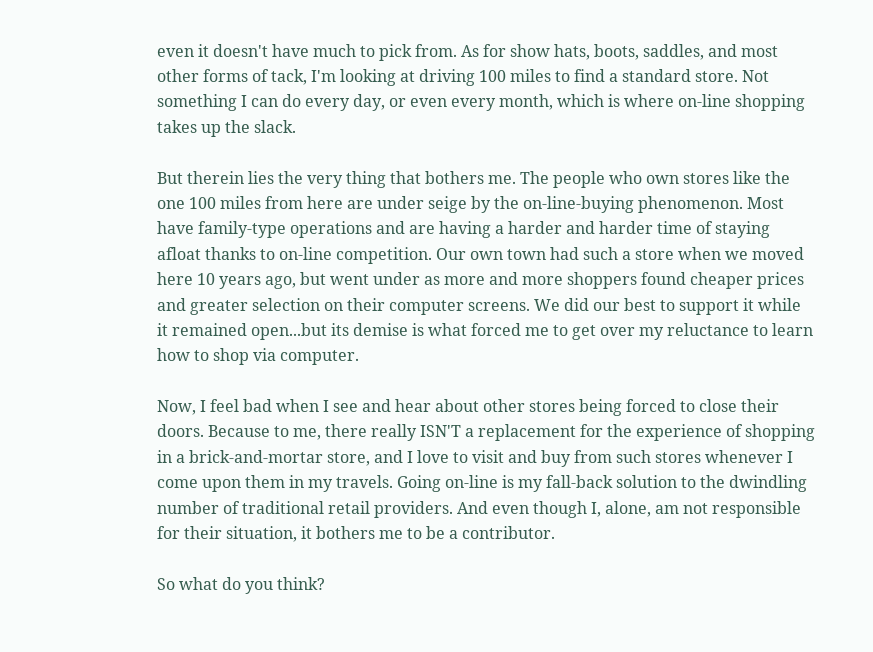even it doesn't have much to pick from. As for show hats, boots, saddles, and most other forms of tack, I'm looking at driving 100 miles to find a standard store. Not something I can do every day, or even every month, which is where on-line shopping takes up the slack.

But therein lies the very thing that bothers me. The people who own stores like the one 100 miles from here are under seige by the on-line-buying phenomenon. Most have family-type operations and are having a harder and harder time of staying afloat thanks to on-line competition. Our own town had such a store when we moved here 10 years ago, but went under as more and more shoppers found cheaper prices and greater selection on their computer screens. We did our best to support it while it remained open...but its demise is what forced me to get over my reluctance to learn how to shop via computer.

Now, I feel bad when I see and hear about other stores being forced to close their doors. Because to me, there really ISN'T a replacement for the experience of shopping in a brick-and-mortar store, and I love to visit and buy from such stores whenever I come upon them in my travels. Going on-line is my fall-back solution to the dwindling number of traditional retail providers. And even though I, alone, am not responsible for their situation, it bothers me to be a contributor.

So what do you think?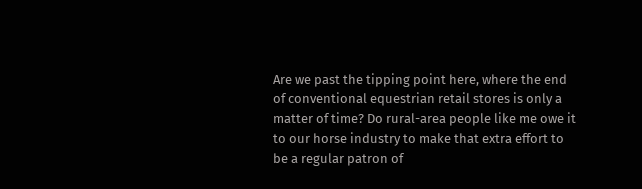Are we past the tipping point here, where the end of conventional equestrian retail stores is only a matter of time? Do rural-area people like me owe it to our horse industry to make that extra effort to be a regular patron of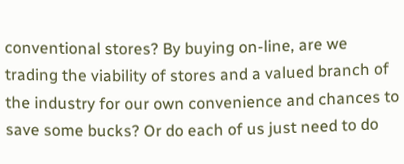conventional stores? By buying on-line, are we trading the viability of stores and a valued branch of the industry for our own convenience and chances to save some bucks? Or do each of us just need to do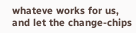whateve works for us, and let the change-chips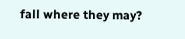fall where they may?